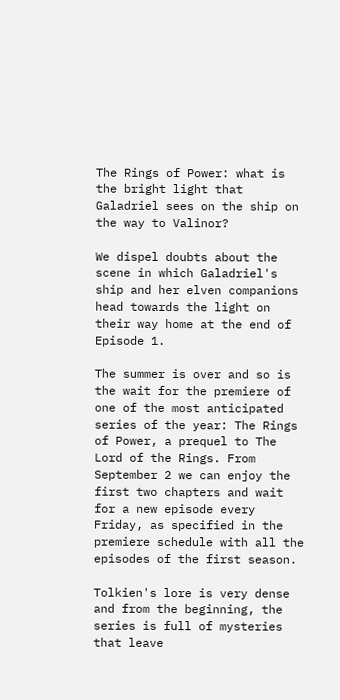The Rings of Power: what is the bright light that Galadriel sees on the ship on the way to Valinor?

We dispel doubts about the scene in which Galadriel's ship and her elven companions head towards the light on their way home at the end of Episode 1.

The summer is over and so is the wait for the premiere of one of the most anticipated series of the year: The Rings of Power, a prequel to The Lord of the Rings. From September 2 we can enjoy the first two chapters and wait for a new episode every Friday, as specified in the premiere schedule with all the episodes of the first season.

Tolkien's lore is very dense and from the beginning, the series is full of mysteries that leave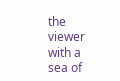the viewer with a sea of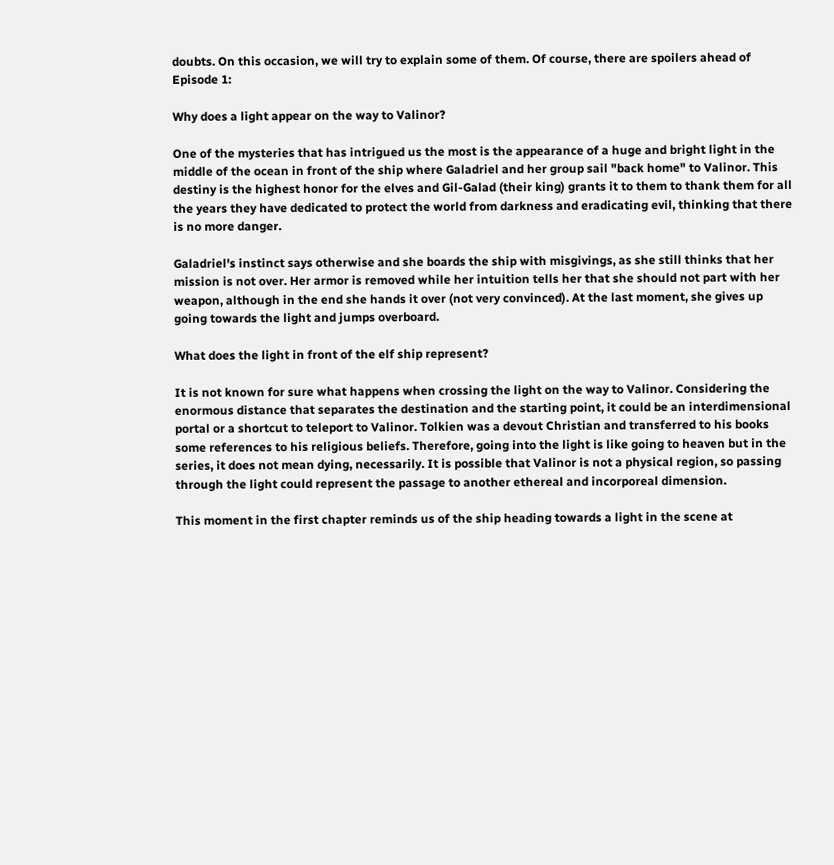doubts. On this occasion, we will try to explain some of them. Of course, there are spoilers ahead of Episode 1:

Why does a light appear on the way to Valinor?

One of the mysteries that has intrigued us the most is the appearance of a huge and bright light in the middle of the ocean in front of the ship where Galadriel and her group sail "back home" to Valinor. This destiny is the highest honor for the elves and Gil-Galad (their king) grants it to them to thank them for all the years they have dedicated to protect the world from darkness and eradicating evil, thinking that there is no more danger.

Galadriel's instinct says otherwise and she boards the ship with misgivings, as she still thinks that her mission is not over. Her armor is removed while her intuition tells her that she should not part with her weapon, although in the end she hands it over (not very convinced). At the last moment, she gives up going towards the light and jumps overboard.

What does the light in front of the elf ship represent?

It is not known for sure what happens when crossing the light on the way to Valinor. Considering the enormous distance that separates the destination and the starting point, it could be an interdimensional portal or a shortcut to teleport to Valinor. Tolkien was a devout Christian and transferred to his books some references to his religious beliefs. Therefore, going into the light is like going to heaven but in the series, it does not mean dying, necessarily. It is possible that Valinor is not a physical region, so passing through the light could represent the passage to another ethereal and incorporeal dimension.

This moment in the first chapter reminds us of the ship heading towards a light in the scene at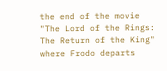the end of the movie "The Lord of the Rings: The Return of the King" where Frodo departs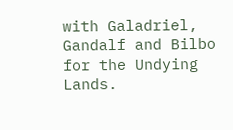with Galadriel, Gandalf and Bilbo for the Undying Lands.